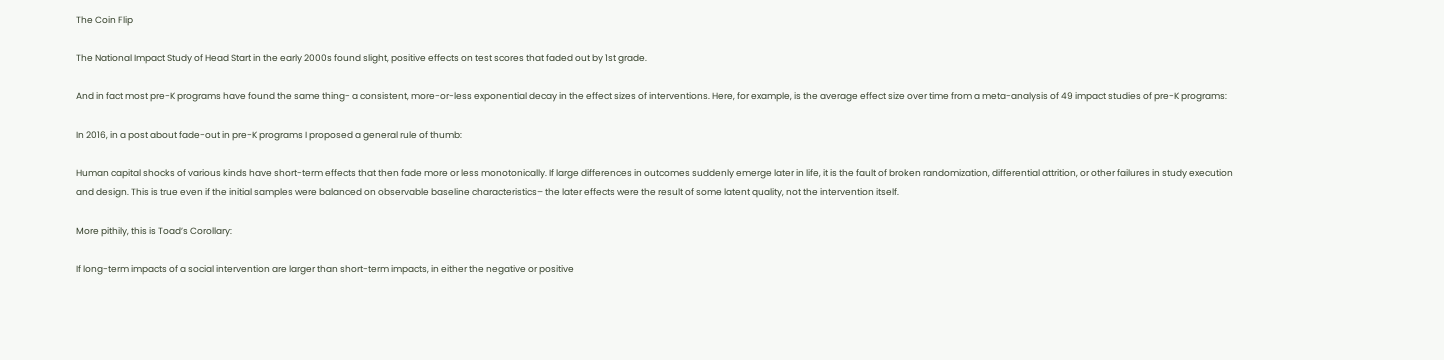The Coin Flip

The National Impact Study of Head Start in the early 2000s found slight, positive effects on test scores that faded out by 1st grade.

And in fact most pre-K programs have found the same thing- a consistent, more-or-less exponential decay in the effect sizes of interventions. Here, for example, is the average effect size over time from a meta-analysis of 49 impact studies of pre-K programs:

In 2016, in a post about fade-out in pre-K programs I proposed a general rule of thumb:

Human capital shocks of various kinds have short-term effects that then fade more or less monotonically. If large differences in outcomes suddenly emerge later in life, it is the fault of broken randomization, differential attrition, or other failures in study execution and design. This is true even if the initial samples were balanced on observable baseline characteristics– the later effects were the result of some latent quality, not the intervention itself.

More pithily, this is Toad’s Corollary:

If long-term impacts of a social intervention are larger than short-term impacts, in either the negative or positive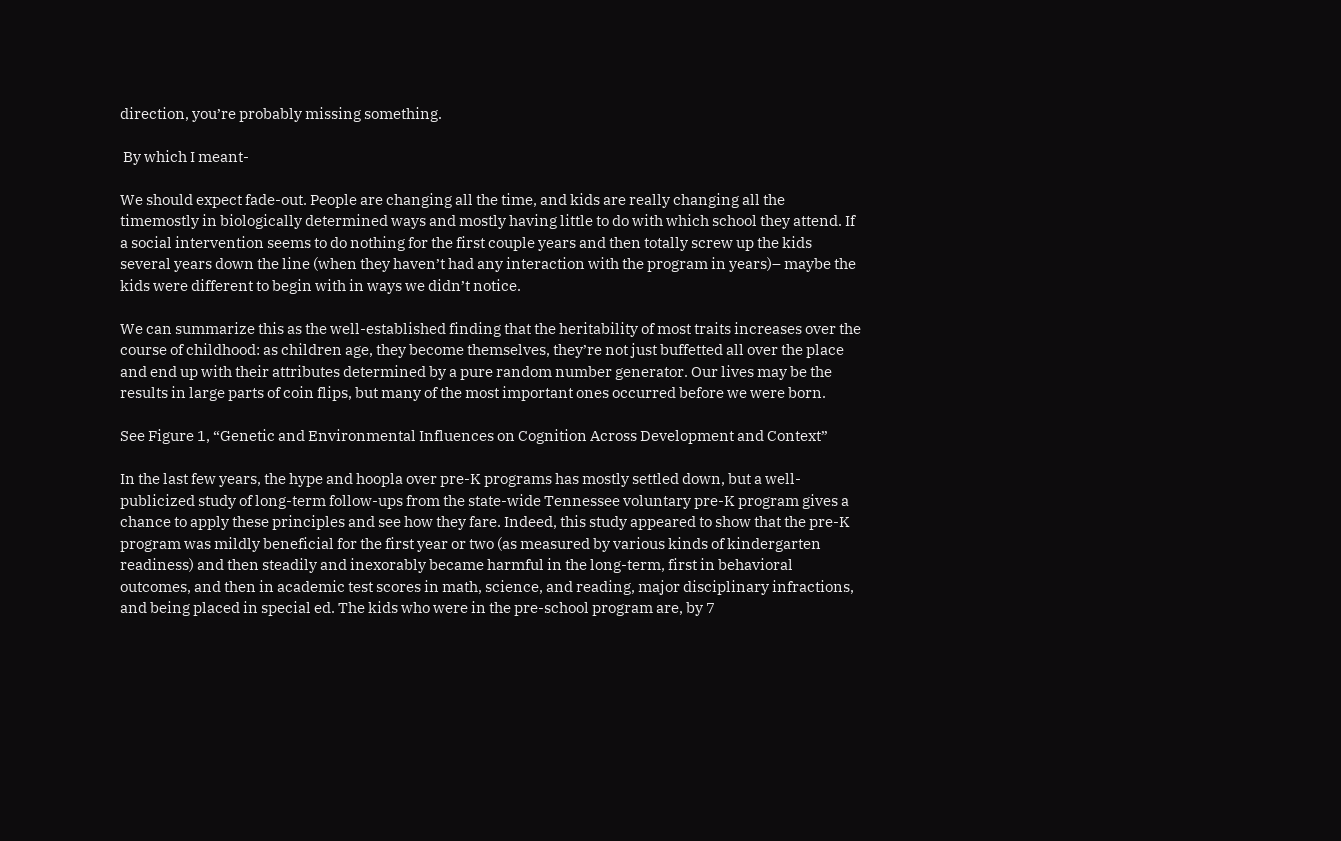direction, you’re probably missing something.

 By which I meant-

We should expect fade-out. People are changing all the time, and kids are really changing all the timemostly in biologically determined ways and mostly having little to do with which school they attend. If a social intervention seems to do nothing for the first couple years and then totally screw up the kids several years down the line (when they haven’t had any interaction with the program in years)– maybe the kids were different to begin with in ways we didn’t notice.

We can summarize this as the well-established finding that the heritability of most traits increases over the course of childhood: as children age, they become themselves, they’re not just buffetted all over the place and end up with their attributes determined by a pure random number generator. Our lives may be the results in large parts of coin flips, but many of the most important ones occurred before we were born.

See Figure 1, “Genetic and Environmental Influences on Cognition Across Development and Context”

In the last few years, the hype and hoopla over pre-K programs has mostly settled down, but a well-publicized study of long-term follow-ups from the state-wide Tennessee voluntary pre-K program gives a chance to apply these principles and see how they fare. Indeed, this study appeared to show that the pre-K program was mildly beneficial for the first year or two (as measured by various kinds of kindergarten readiness) and then steadily and inexorably became harmful in the long-term, first in behavioral outcomes, and then in academic test scores in math, science, and reading, major disciplinary infractions, and being placed in special ed. The kids who were in the pre-school program are, by 7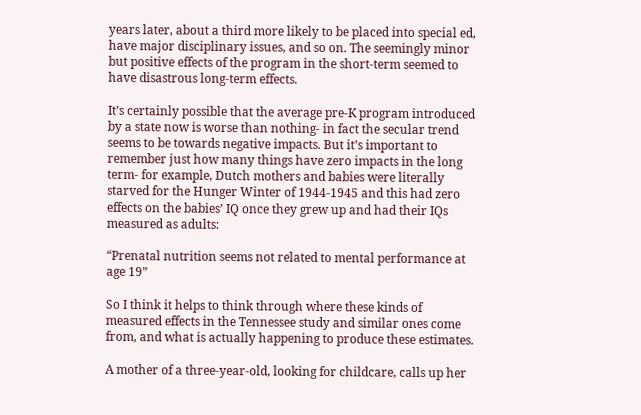years later, about a third more likely to be placed into special ed, have major disciplinary issues, and so on. The seemingly minor but positive effects of the program in the short-term seemed to have disastrous long-term effects.

It’s certainly possible that the average pre-K program introduced by a state now is worse than nothing- in fact the secular trend seems to be towards negative impacts. But it’s important to remember just how many things have zero impacts in the long term- for example, Dutch mothers and babies were literally starved for the Hunger Winter of 1944-1945 and this had zero effects on the babies’ IQ once they grew up and had their IQs measured as adults:

“Prenatal nutrition seems not related to mental performance at age 19”

So I think it helps to think through where these kinds of measured effects in the Tennessee study and similar ones come from, and what is actually happening to produce these estimates.

A mother of a three-year-old, looking for childcare, calls up her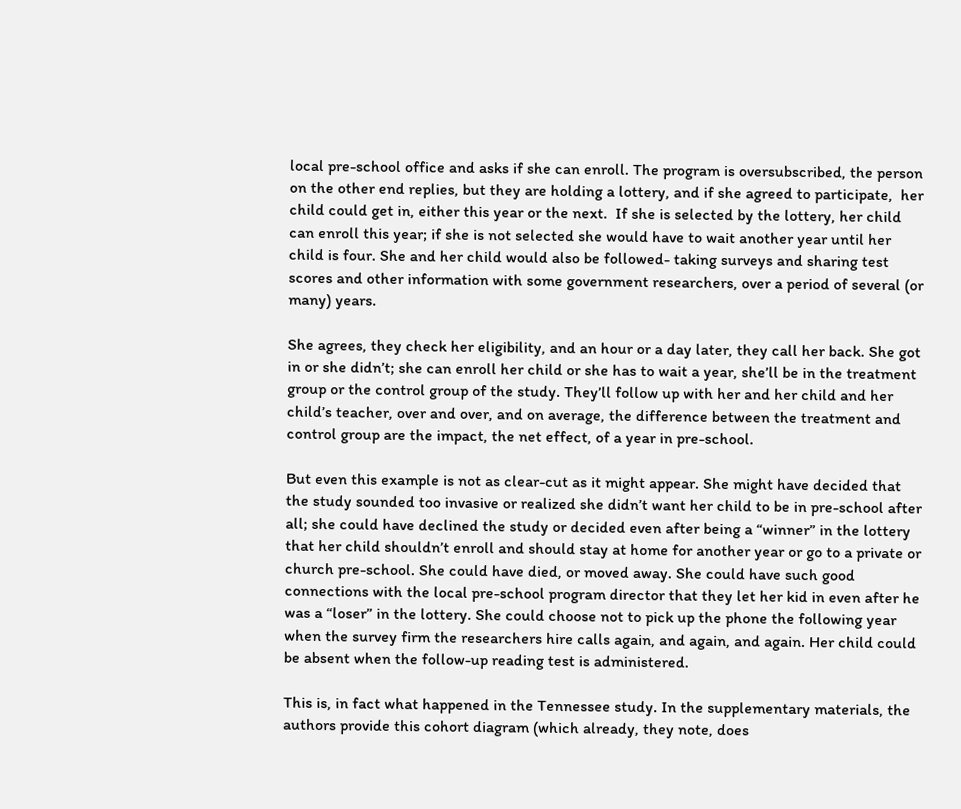local pre-school office and asks if she can enroll. The program is oversubscribed, the person on the other end replies, but they are holding a lottery, and if she agreed to participate,  her child could get in, either this year or the next.  If she is selected by the lottery, her child can enroll this year; if she is not selected she would have to wait another year until her child is four. She and her child would also be followed- taking surveys and sharing test scores and other information with some government researchers, over a period of several (or many) years.

She agrees, they check her eligibility, and an hour or a day later, they call her back. She got in or she didn’t; she can enroll her child or she has to wait a year, she’ll be in the treatment group or the control group of the study. They’ll follow up with her and her child and her child’s teacher, over and over, and on average, the difference between the treatment and control group are the impact, the net effect, of a year in pre-school.

But even this example is not as clear-cut as it might appear. She might have decided that the study sounded too invasive or realized she didn’t want her child to be in pre-school after all; she could have declined the study or decided even after being a “winner” in the lottery that her child shouldn’t enroll and should stay at home for another year or go to a private or church pre-school. She could have died, or moved away. She could have such good connections with the local pre-school program director that they let her kid in even after he was a “loser” in the lottery. She could choose not to pick up the phone the following year when the survey firm the researchers hire calls again, and again, and again. Her child could be absent when the follow-up reading test is administered.

This is, in fact what happened in the Tennessee study. In the supplementary materials, the authors provide this cohort diagram (which already, they note, does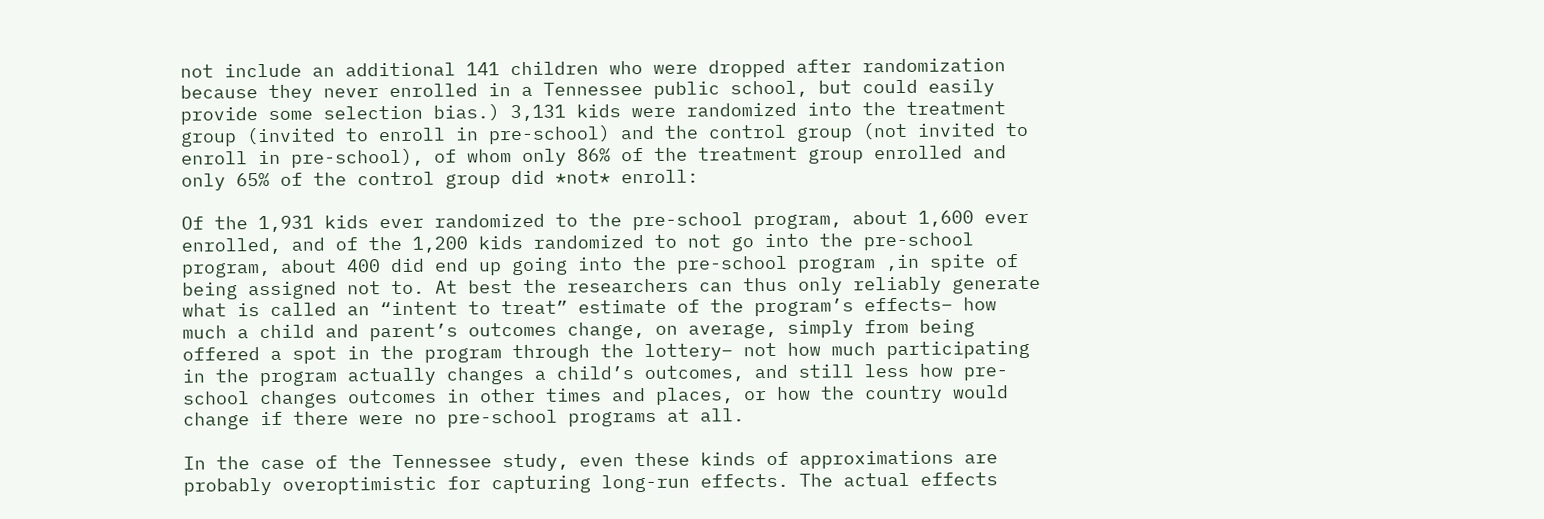not include an additional 141 children who were dropped after randomization because they never enrolled in a Tennessee public school, but could easily provide some selection bias.) 3,131 kids were randomized into the treatment group (invited to enroll in pre-school) and the control group (not invited to enroll in pre-school), of whom only 86% of the treatment group enrolled and only 65% of the control group did *not* enroll:

Of the 1,931 kids ever randomized to the pre-school program, about 1,600 ever enrolled, and of the 1,200 kids randomized to not go into the pre-school program, about 400 did end up going into the pre-school program ,in spite of being assigned not to. At best the researchers can thus only reliably generate what is called an “intent to treat” estimate of the program’s effects– how much a child and parent’s outcomes change, on average, simply from being offered a spot in the program through the lottery– not how much participating in the program actually changes a child’s outcomes, and still less how pre-school changes outcomes in other times and places, or how the country would change if there were no pre-school programs at all.

In the case of the Tennessee study, even these kinds of approximations are probably overoptimistic for capturing long-run effects. The actual effects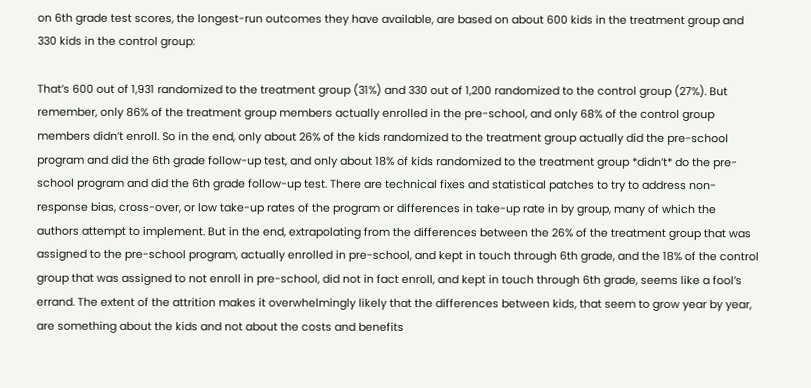on 6th grade test scores, the longest-run outcomes they have available, are based on about 600 kids in the treatment group and 330 kids in the control group:

That’s 600 out of 1,931 randomized to the treatment group (31%) and 330 out of 1,200 randomized to the control group (27%). But remember, only 86% of the treatment group members actually enrolled in the pre-school, and only 68% of the control group members didn’t enroll. So in the end, only about 26% of the kids randomized to the treatment group actually did the pre-school program and did the 6th grade follow-up test, and only about 18% of kids randomized to the treatment group *didn’t* do the pre-school program and did the 6th grade follow-up test. There are technical fixes and statistical patches to try to address non-response bias, cross-over, or low take-up rates of the program or differences in take-up rate in by group, many of which the authors attempt to implement. But in the end, extrapolating from the differences between the 26% of the treatment group that was assigned to the pre-school program, actually enrolled in pre-school, and kept in touch through 6th grade, and the 18% of the control group that was assigned to not enroll in pre-school, did not in fact enroll, and kept in touch through 6th grade, seems like a fool’s errand. The extent of the attrition makes it overwhelmingly likely that the differences between kids, that seem to grow year by year, are something about the kids and not about the costs and benefits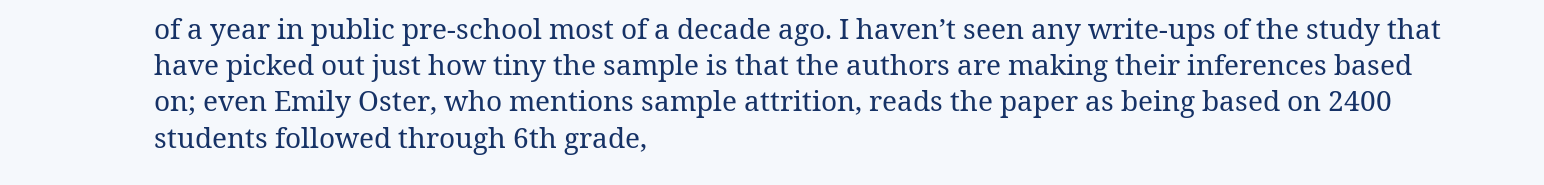of a year in public pre-school most of a decade ago. I haven’t seen any write-ups of the study that have picked out just how tiny the sample is that the authors are making their inferences based on; even Emily Oster, who mentions sample attrition, reads the paper as being based on 2400 students followed through 6th grade,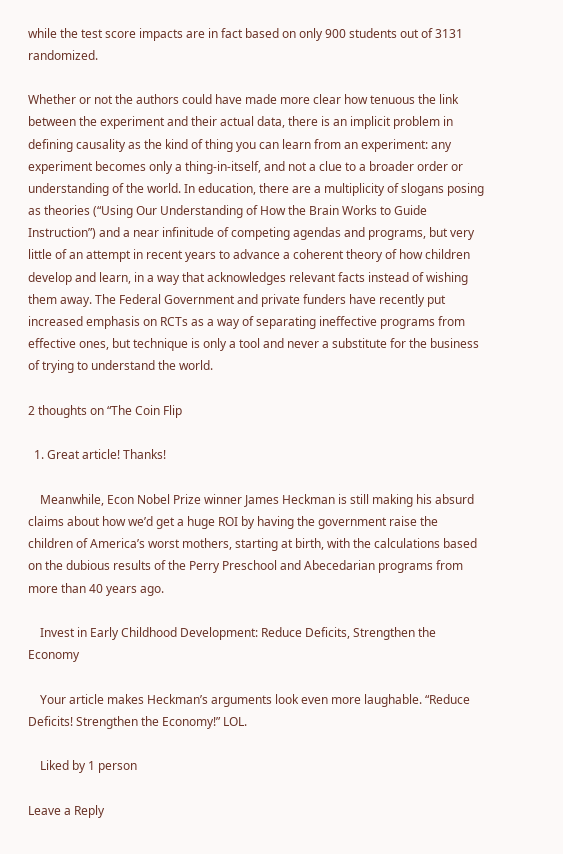while the test score impacts are in fact based on only 900 students out of 3131 randomized.

Whether or not the authors could have made more clear how tenuous the link between the experiment and their actual data, there is an implicit problem in defining causality as the kind of thing you can learn from an experiment: any experiment becomes only a thing-in-itself, and not a clue to a broader order or understanding of the world. In education, there are a multiplicity of slogans posing as theories (“Using Our Understanding of How the Brain Works to Guide Instruction”) and a near infinitude of competing agendas and programs, but very little of an attempt in recent years to advance a coherent theory of how children develop and learn, in a way that acknowledges relevant facts instead of wishing them away. The Federal Government and private funders have recently put increased emphasis on RCTs as a way of separating ineffective programs from effective ones, but technique is only a tool and never a substitute for the business of trying to understand the world.

2 thoughts on “The Coin Flip

  1. Great article! Thanks!

    Meanwhile, Econ Nobel Prize winner James Heckman is still making his absurd claims about how we’d get a huge ROI by having the government raise the children of America’s worst mothers, starting at birth, with the calculations based on the dubious results of the Perry Preschool and Abecedarian programs from more than 40 years ago.

    Invest in Early Childhood Development: Reduce Deficits, Strengthen the Economy

    Your article makes Heckman’s arguments look even more laughable. “Reduce Deficits! Strengthen the Economy!” LOL.

    Liked by 1 person

Leave a Reply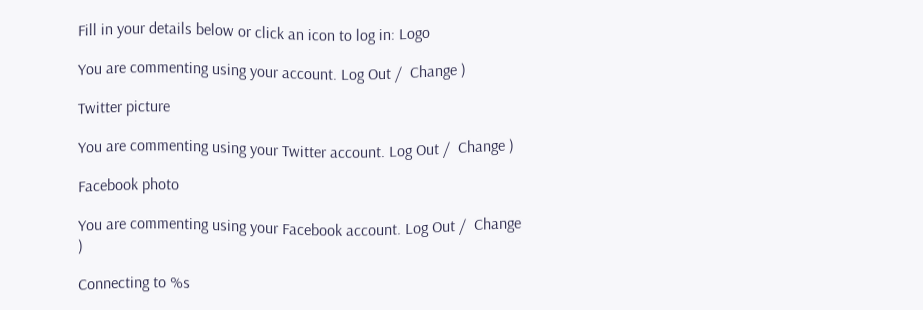Fill in your details below or click an icon to log in: Logo

You are commenting using your account. Log Out /  Change )

Twitter picture

You are commenting using your Twitter account. Log Out /  Change )

Facebook photo

You are commenting using your Facebook account. Log Out /  Change )

Connecting to %s